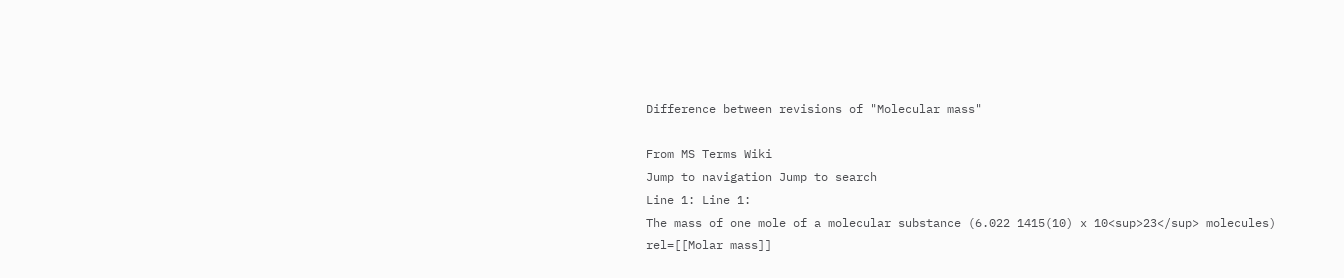Difference between revisions of "Molecular mass"

From MS Terms Wiki
Jump to navigation Jump to search
Line 1: Line 1:
The mass of one mole of a molecular substance (6.022 1415(10) x 10<sup>23</sup> molecules)
rel=[[Molar mass]]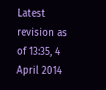Latest revision as of 13:35, 4 April 2014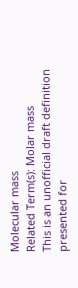Molecular mass
Related Term(s): Molar mass
This is an unofficial draft definition presented for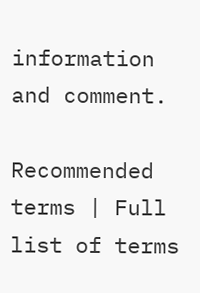information and comment.

Recommended terms | Full list of terms